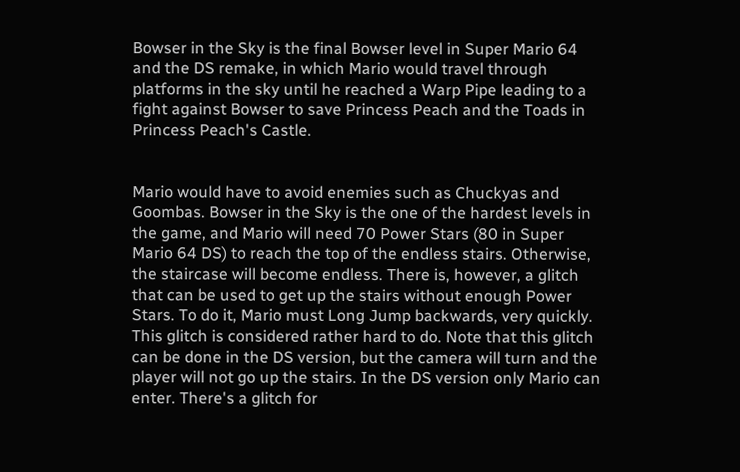Bowser in the Sky is the final Bowser level in Super Mario 64 and the DS remake, in which Mario would travel through platforms in the sky until he reached a Warp Pipe leading to a fight against Bowser to save Princess Peach and the Toads in Princess Peach's Castle.


Mario would have to avoid enemies such as Chuckyas and Goombas. Bowser in the Sky is the one of the hardest levels in the game, and Mario will need 70 Power Stars (80 in Super Mario 64 DS) to reach the top of the endless stairs. Otherwise, the staircase will become endless. There is, however, a glitch that can be used to get up the stairs without enough Power Stars. To do it, Mario must Long Jump backwards, very quickly. This glitch is considered rather hard to do. Note that this glitch can be done in the DS version, but the camera will turn and the player will not go up the stairs. In the DS version only Mario can enter. There's a glitch for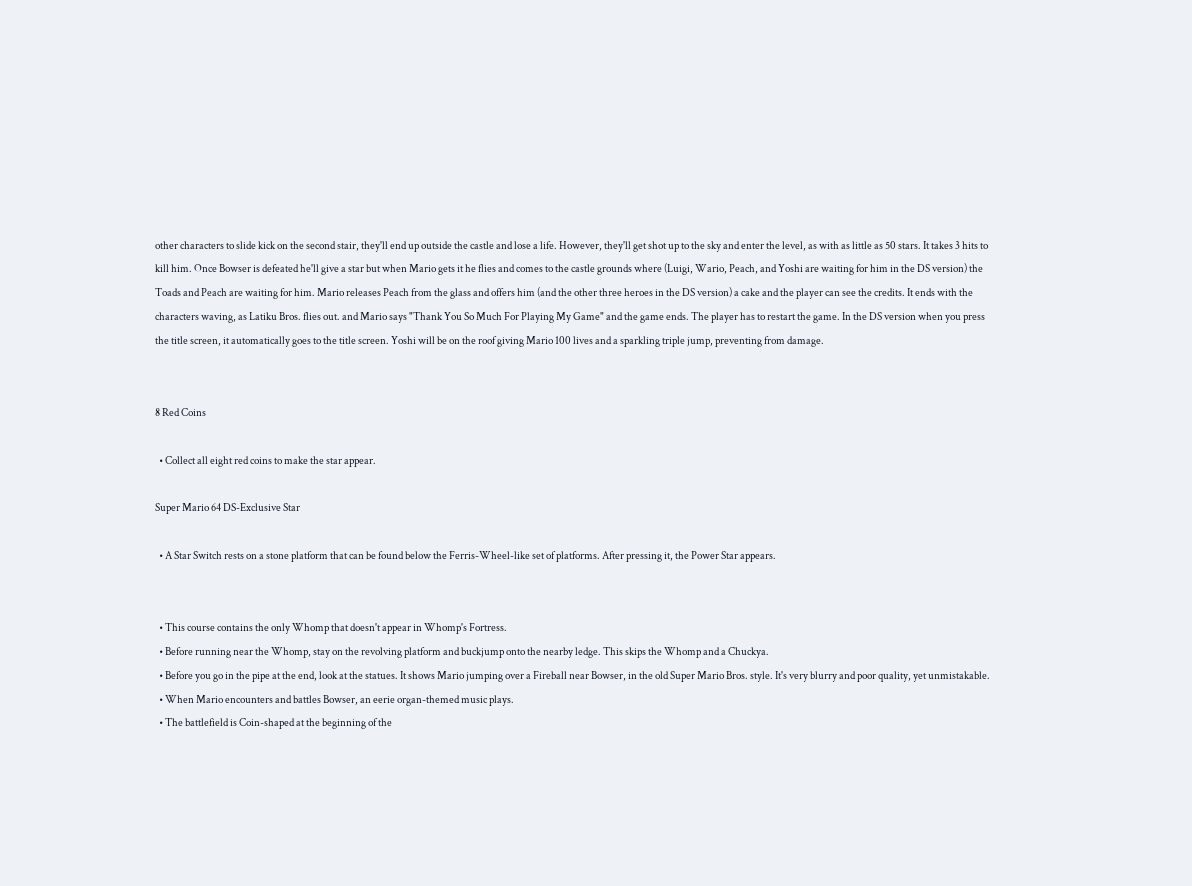other characters to slide kick on the second stair, they'll end up outside the castle and lose a life. However, they'll get shot up to the sky and enter the level, as with as little as 50 stars. It takes 3 hits to kill him. Once Bowser is defeated he'll give a star but when Mario gets it he flies and comes to the castle grounds where (Luigi, Wario, Peach, and Yoshi are waiting for him in the DS version) the Toads and Peach are waiting for him. Mario releases Peach from the glass and offers him (and the other three heroes in the DS version) a cake and the player can see the credits. It ends with the characters waving, as Latiku Bros. flies out. and Mario says "Thank You So Much For Playing My Game" and the game ends. The player has to restart the game. In the DS version when you press the title screen, it automatically goes to the title screen. Yoshi will be on the roof giving Mario 100 lives and a sparkling triple jump, preventing from damage.


8 Red Coins

  • Collect all eight red coins to make the star appear.

Super Mario 64 DS-Exclusive Star

  • A Star Switch rests on a stone platform that can be found below the Ferris-Wheel-like set of platforms. After pressing it, the Power Star appears.


  • This course contains the only Whomp that doesn't appear in Whomp's Fortress.
  • Before running near the Whomp, stay on the revolving platform and buckjump onto the nearby ledge. This skips the Whomp and a Chuckya.
  • Before you go in the pipe at the end, look at the statues. It shows Mario jumping over a Fireball near Bowser, in the old Super Mario Bros. style. It's very blurry and poor quality, yet unmistakable.
  • When Mario encounters and battles Bowser, an eerie organ-themed music plays.
  • The battlefield is Coin-shaped at the beginning of the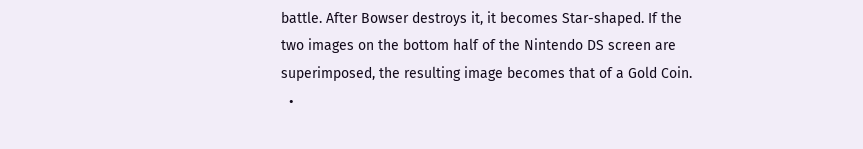battle. After Bowser destroys it, it becomes Star-shaped. If the two images on the bottom half of the Nintendo DS screen are superimposed, the resulting image becomes that of a Gold Coin.
  •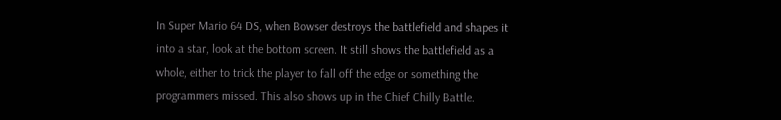In Super Mario 64 DS, when Bowser destroys the battlefield and shapes it into a star, look at the bottom screen. It still shows the battlefield as a whole, either to trick the player to fall off the edge or something the programmers missed. This also shows up in the Chief Chilly Battle.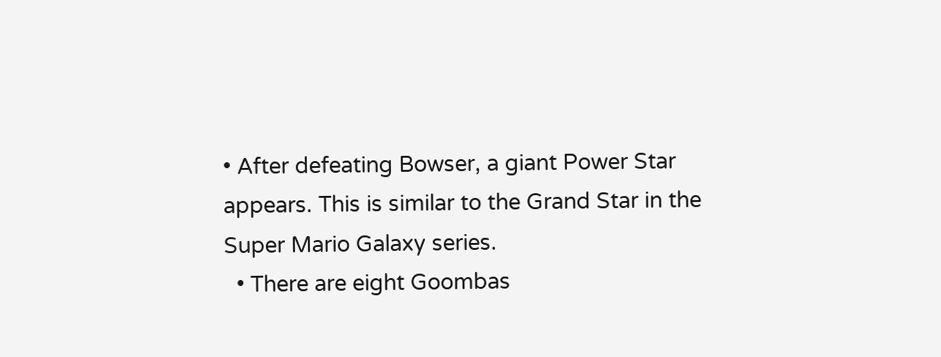• After defeating Bowser, a giant Power Star appears. This is similar to the Grand Star in the Super Mario Galaxy series.
  • There are eight Goombas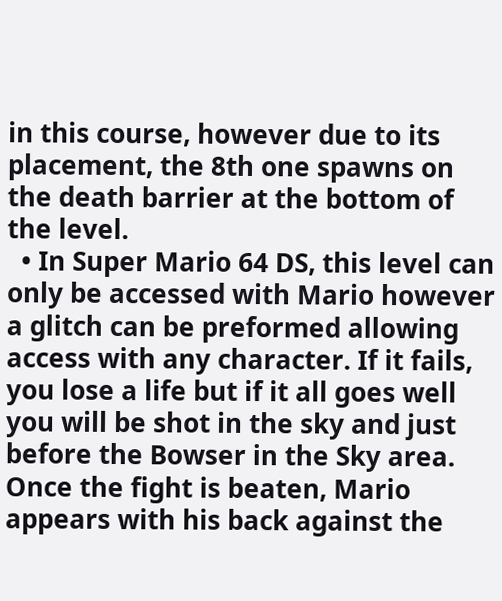in this course, however due to its placement, the 8th one spawns on the death barrier at the bottom of the level.
  • In Super Mario 64 DS, this level can only be accessed with Mario however a glitch can be preformed allowing access with any character. If it fails, you lose a life but if it all goes well you will be shot in the sky and just before the Bowser in the Sky area. Once the fight is beaten, Mario appears with his back against the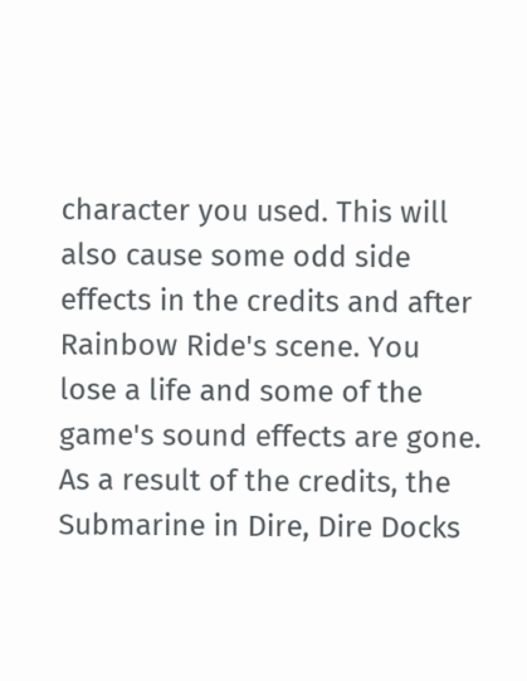character you used. This will also cause some odd side effects in the credits and after Rainbow Ride's scene. You lose a life and some of the game's sound effects are gone. As a result of the credits, the Submarine in Dire, Dire Docks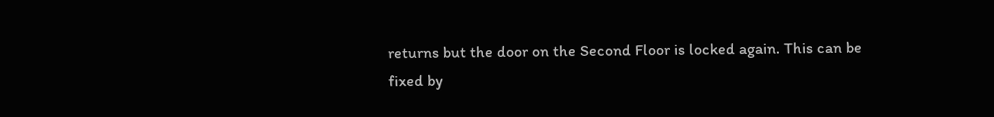returns but the door on the Second Floor is locked again. This can be fixed by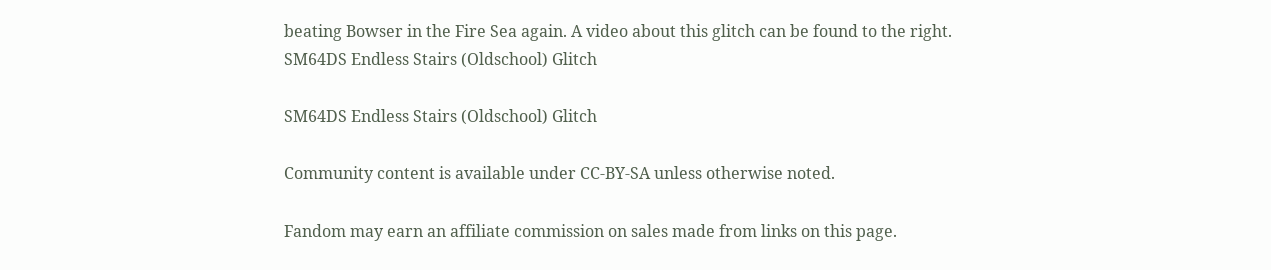beating Bowser in the Fire Sea again. A video about this glitch can be found to the right.
SM64DS Endless Stairs (Oldschool) Glitch

SM64DS Endless Stairs (Oldschool) Glitch

Community content is available under CC-BY-SA unless otherwise noted.

Fandom may earn an affiliate commission on sales made from links on this page.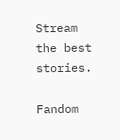Stream the best stories.

Fandom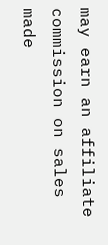may earn an affiliate commission on sales made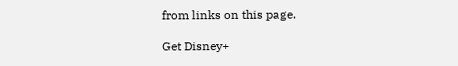from links on this page.

Get Disney+